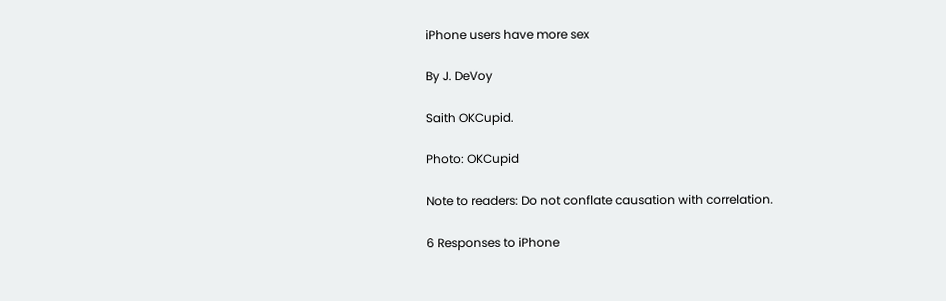iPhone users have more sex

By J. DeVoy

Saith OKCupid.

Photo: OKCupid

Note to readers: Do not conflate causation with correlation.

6 Responses to iPhone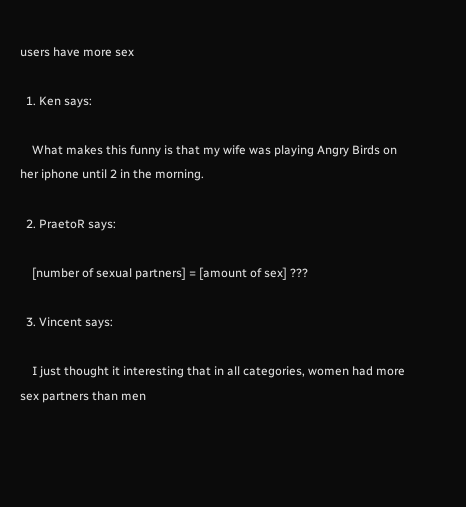users have more sex

  1. Ken says:

    What makes this funny is that my wife was playing Angry Birds on her iphone until 2 in the morning.

  2. PraetoR says:

    [number of sexual partners] = [amount of sex] ???

  3. Vincent says:

    I just thought it interesting that in all categories, women had more sex partners than men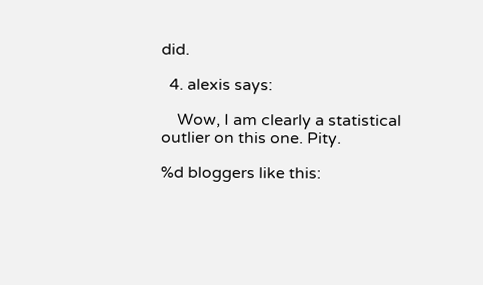did.

  4. alexis says:

    Wow, I am clearly a statistical outlier on this one. Pity.

%d bloggers like this: